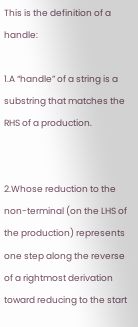This is the definition of a handle:

1.A “handle” of a string is a substring that matches the RHS of a production.


2.Whose reduction to the non-terminal (on the LHS of the production) represents one step along the reverse of a rightmost derivation toward reducing to the start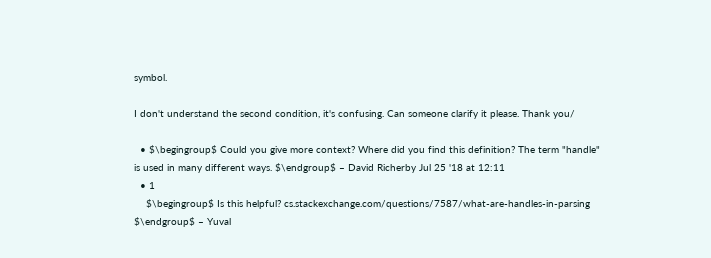symbol.

I don't understand the second condition, it's confusing. Can someone clarify it please. Thank you/

  • $\begingroup$ Could you give more context? Where did you find this definition? The term "handle" is used in many different ways. $\endgroup$ – David Richerby Jul 25 '18 at 12:11
  • 1
    $\begingroup$ Is this helpful? cs.stackexchange.com/questions/7587/what-are-handles-in-parsing $\endgroup$ – Yuval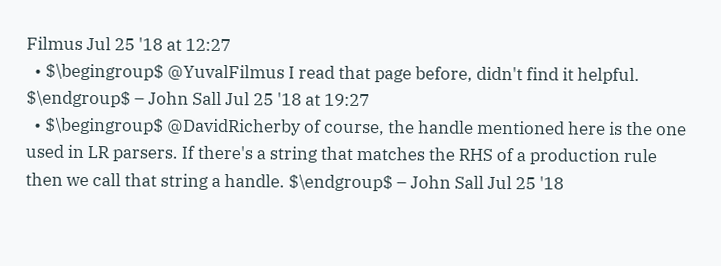Filmus Jul 25 '18 at 12:27
  • $\begingroup$ @YuvalFilmus I read that page before, didn't find it helpful. $\endgroup$ – John Sall Jul 25 '18 at 19:27
  • $\begingroup$ @DavidRicherby of course, the handle mentioned here is the one used in LR parsers. If there's a string that matches the RHS of a production rule then we call that string a handle. $\endgroup$ – John Sall Jul 25 '18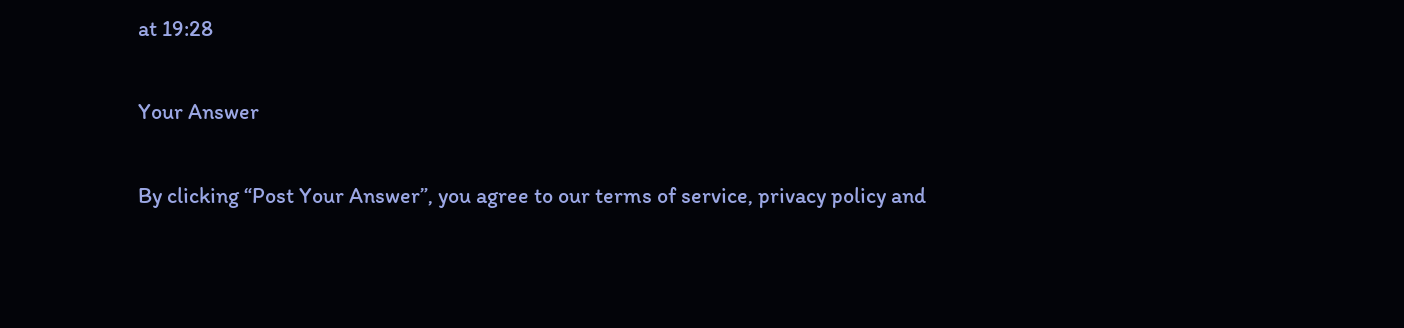at 19:28

Your Answer

By clicking “Post Your Answer”, you agree to our terms of service, privacy policy and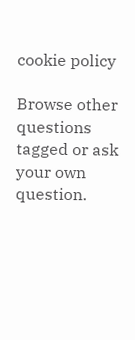cookie policy

Browse other questions tagged or ask your own question.